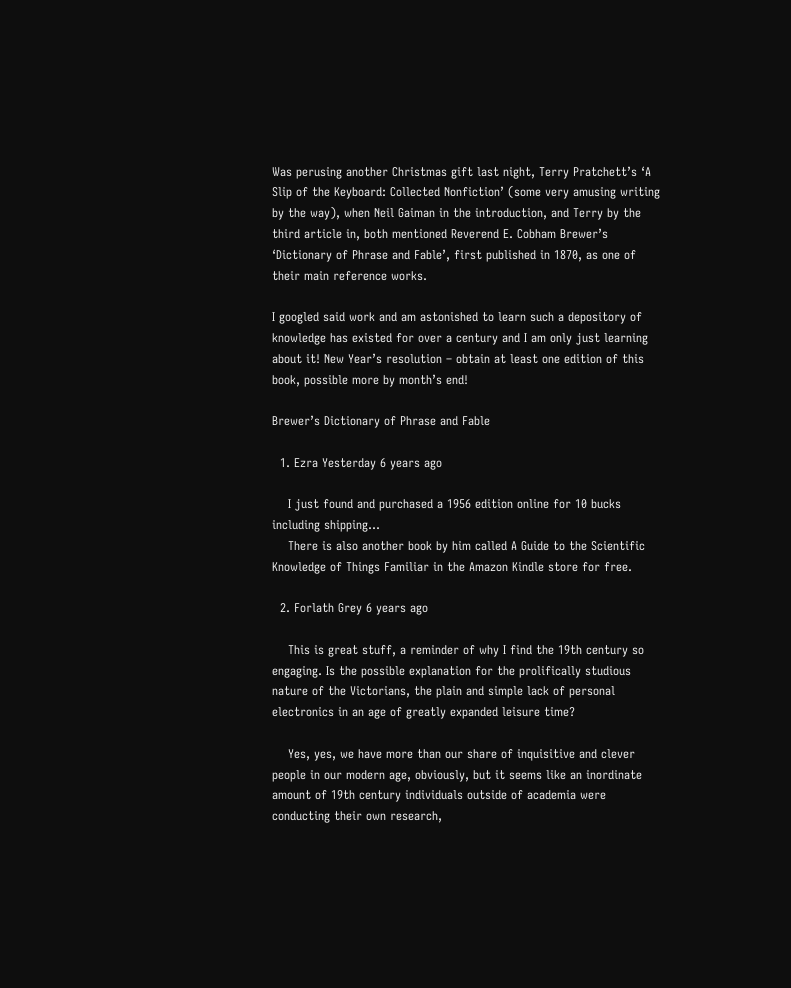Was perusing another Christmas gift last night, Terry Pratchett’s ‘A Slip of the Keyboard: Collected Nonfiction’ (some very amusing writing by the way), when Neil Gaiman in the introduction, and Terry by the third article in, both mentioned Reverend E. Cobham Brewer’s ‘Dictionary of Phrase and Fable’, first published in 1870, as one of their main reference works.

I googled said work and am astonished to learn such a depository of knowledge has existed for over a century and I am only just learning about it! New Year’s resolution – obtain at least one edition of this book, possible more by month’s end!

Brewer’s Dictionary of Phrase and Fable

  1. Ezra Yesterday 6 years ago

    I just found and purchased a 1956 edition online for 10 bucks including shipping…
    There is also another book by him called A Guide to the Scientific Knowledge of Things Familiar in the Amazon Kindle store for free.

  2. Forlath Grey 6 years ago

    This is great stuff, a reminder of why I find the 19th century so engaging. Is the possible explanation for the prolifically studious nature of the Victorians, the plain and simple lack of personal electronics in an age of greatly expanded leisure time?

    Yes, yes, we have more than our share of inquisitive and clever people in our modern age, obviously, but it seems like an inordinate amount of 19th century individuals outside of academia were conducting their own research,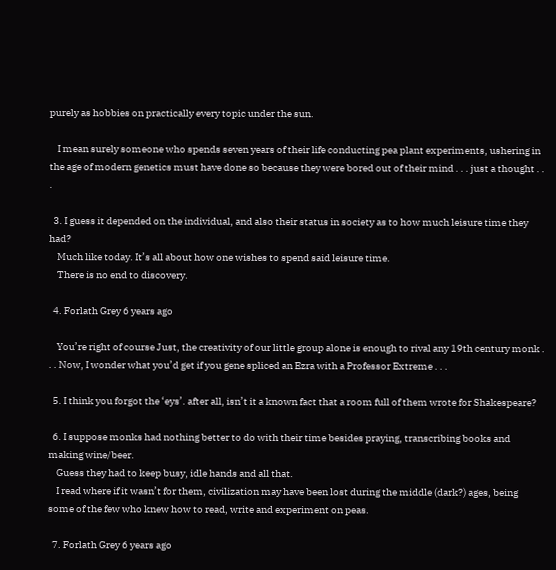purely as hobbies on practically every topic under the sun.

    I mean surely someone who spends seven years of their life conducting pea plant experiments, ushering in the age of modern genetics must have done so because they were bored out of their mind . . . just a thought . . .

  3. I guess it depended on the individual, and also their status in society as to how much leisure time they had?
    Much like today. It’s all about how one wishes to spend said leisure time.
    There is no end to discovery.

  4. Forlath Grey 6 years ago

    You’re right of course Just, the creativity of our little group alone is enough to rival any 19th century monk . . . Now, I wonder what you’d get if you gene spliced an Ezra with a Professor Extreme . . .

  5. I think you forgot the ‘eys’. after all, isn’t it a known fact that a room full of them wrote for Shakespeare?

  6. I suppose monks had nothing better to do with their time besides praying, transcribing books and making wine/beer.
    Guess they had to keep busy, idle hands and all that.
    I read where if it wasn’t for them, civilization may have been lost during the middle (dark?) ages, being some of the few who knew how to read, write and experiment on peas.

  7. Forlath Grey 6 years ago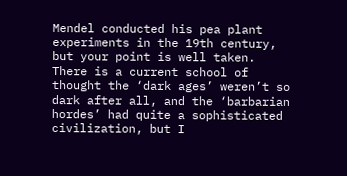Mendel conducted his pea plant experiments in the 19th century, but your point is well taken. There is a current school of thought the ‘dark ages’ weren’t so dark after all, and the ‘barbarian hordes’ had quite a sophisticated civilization, but I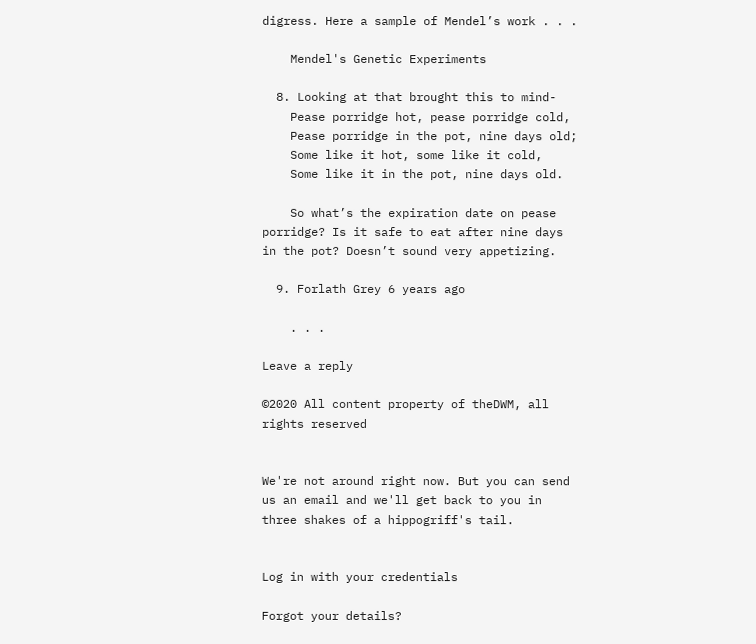digress. Here a sample of Mendel’s work . . .

    Mendel's Genetic Experiments

  8. Looking at that brought this to mind-
    Pease porridge hot, pease porridge cold,
    Pease porridge in the pot, nine days old;
    Some like it hot, some like it cold,
    Some like it in the pot, nine days old.

    So what’s the expiration date on pease porridge? Is it safe to eat after nine days in the pot? Doesn’t sound very appetizing.

  9. Forlath Grey 6 years ago

    . . .

Leave a reply

©2020 All content property of theDWM, all rights reserved


We're not around right now. But you can send us an email and we'll get back to you in three shakes of a hippogriff's tail.


Log in with your credentials

Forgot your details?